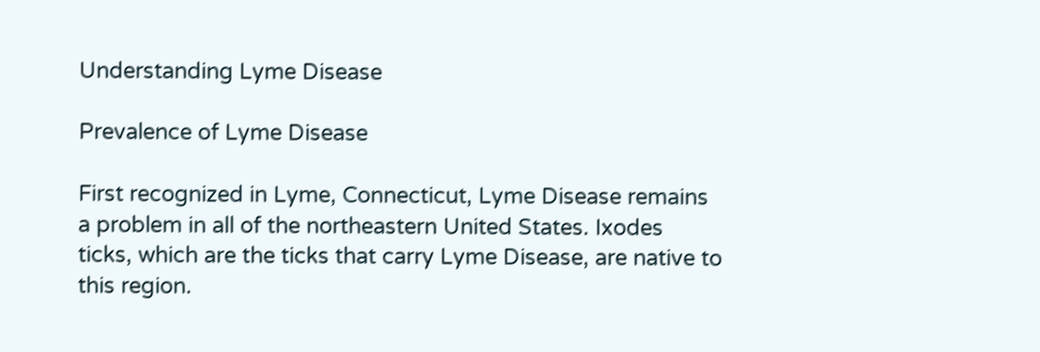Understanding Lyme Disease

Prevalence of Lyme Disease

First recognized in Lyme, Connecticut, Lyme Disease remains a problem in all of the northeastern United States. Ixodes ticks, which are the ticks that carry Lyme Disease, are native to this region.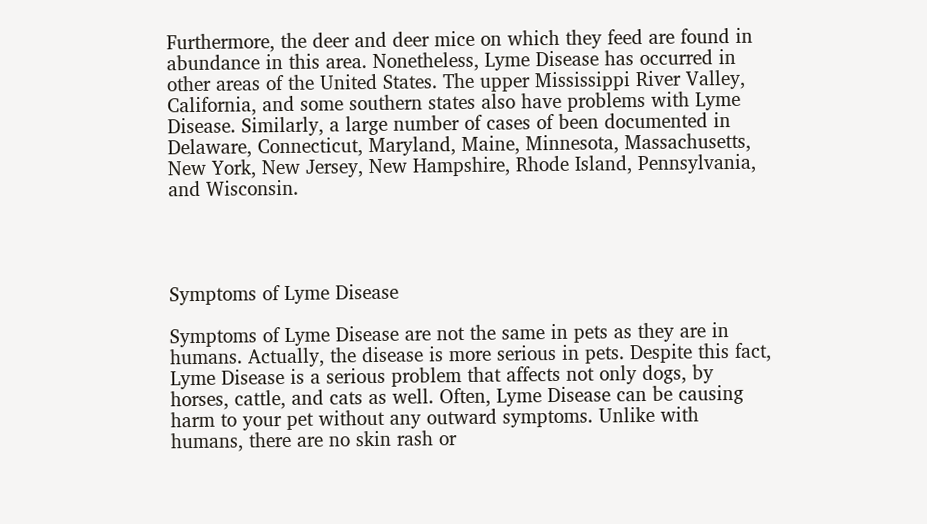Furthermore, the deer and deer mice on which they feed are found in abundance in this area. Nonetheless, Lyme Disease has occurred in other areas of the United States. The upper Mississippi River Valley, California, and some southern states also have problems with Lyme Disease. Similarly, a large number of cases of been documented in Delaware, Connecticut, Maryland, Maine, Minnesota, Massachusetts, New York, New Jersey, New Hampshire, Rhode Island, Pennsylvania, and Wisconsin.




Symptoms of Lyme Disease

Symptoms of Lyme Disease are not the same in pets as they are in humans. Actually, the disease is more serious in pets. Despite this fact, Lyme Disease is a serious problem that affects not only dogs, by horses, cattle, and cats as well. Often, Lyme Disease can be causing harm to your pet without any outward symptoms. Unlike with humans, there are no skin rash or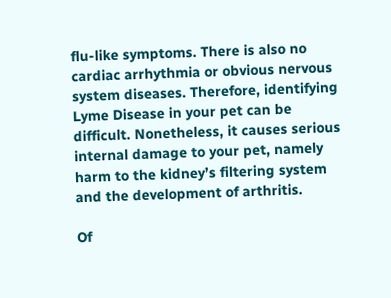flu-like symptoms. There is also no cardiac arrhythmia or obvious nervous system diseases. Therefore, identifying Lyme Disease in your pet can be difficult. Nonetheless, it causes serious internal damage to your pet, namely harm to the kidney’s filtering system and the development of arthritis.

Of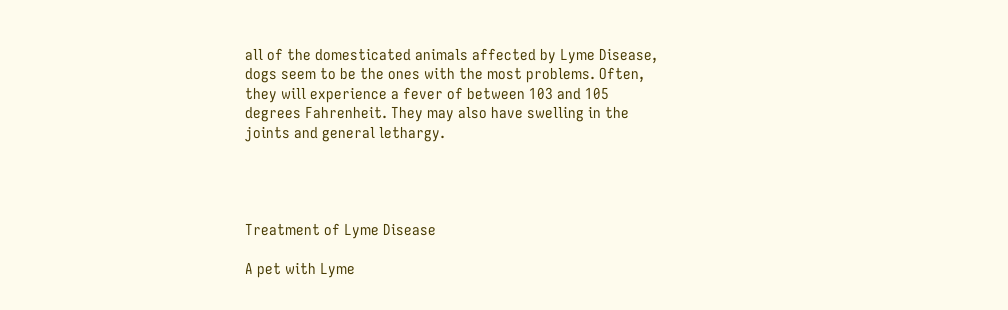all of the domesticated animals affected by Lyme Disease, dogs seem to be the ones with the most problems. Often, they will experience a fever of between 103 and 105 degrees Fahrenheit. They may also have swelling in the joints and general lethargy.




Treatment of Lyme Disease

A pet with Lyme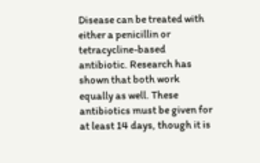Disease can be treated with either a penicillin or tetracycline-based antibiotic. Research has shown that both work equally as well. These antibiotics must be given for at least 14 days, though it is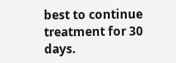best to continue treatment for 30 days.